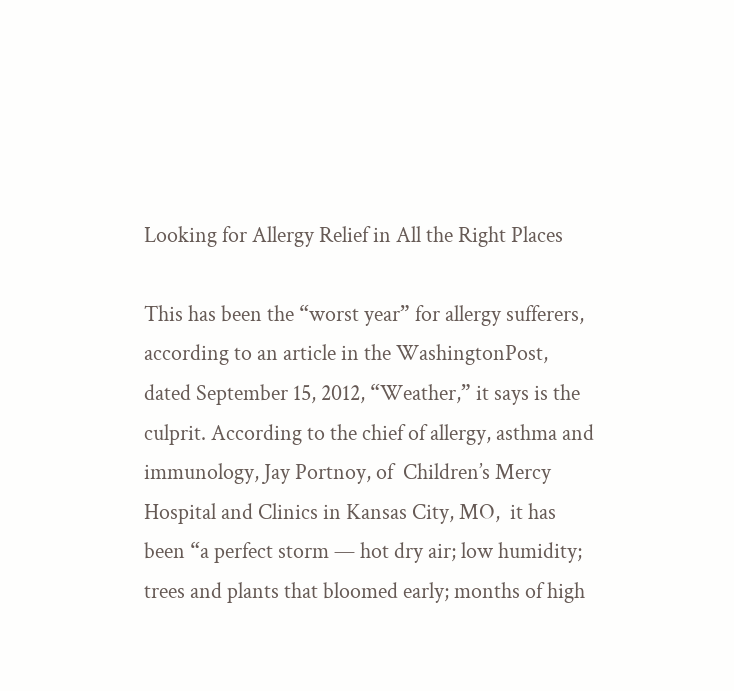Looking for Allergy Relief in All the Right Places

This has been the “worst year” for allergy sufferers, according to an article in the WashingtonPost, dated September 15, 2012, “Weather,” it says is the culprit. According to the chief of allergy, asthma and immunology, Jay Portnoy, of  Children’s Mercy Hospital and Clinics in Kansas City, MO,  it has been “a perfect storm — hot dry air; low humidity; trees and plants that bloomed early; months of high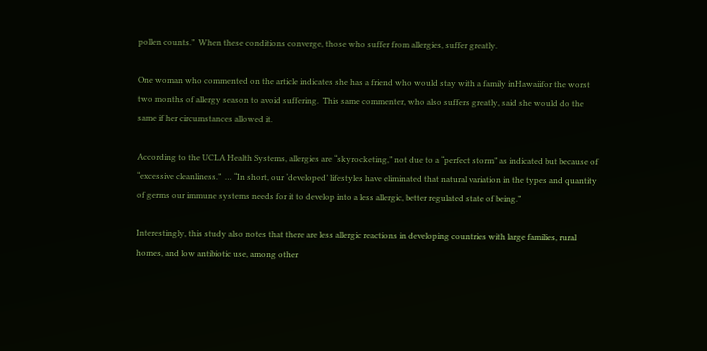pollen counts.”  When these conditions converge, those who suffer from allergies, suffer greatly.

One woman who commented on the article indicates she has a friend who would stay with a family inHawaiifor the worst two months of allergy season to avoid suffering.  This same commenter, who also suffers greatly, said she would do the same if her circumstances allowed it.

According to the UCLA Health Systems, allergies are “skyrocketing,” not due to a “perfect storm” as indicated but because of  “excessive cleanliness.”  … “In short, our ‘developed’ lifestyles have eliminated that natural variation in the types and quantity of germs our immune systems needs for it to develop into a less allergic, better regulated state of being.”

Interestingly, this study also notes that there are less allergic reactions in developing countries with large families, rural homes, and low antibiotic use, among other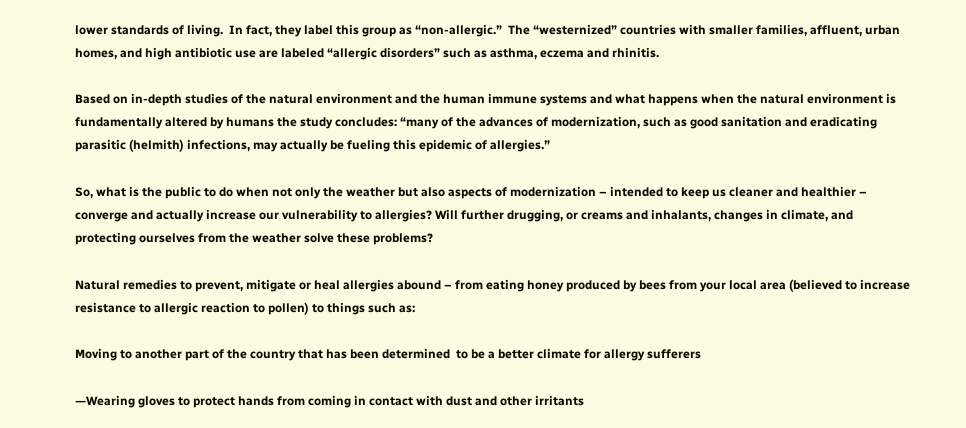lower standards of living.  In fact, they label this group as “non-allergic.”  The “westernized” countries with smaller families, affluent, urban homes, and high antibiotic use are labeled “allergic disorders” such as asthma, eczema and rhinitis.

Based on in-depth studies of the natural environment and the human immune systems and what happens when the natural environment is fundamentally altered by humans the study concludes: “many of the advances of modernization, such as good sanitation and eradicating parasitic (helmith) infections, may actually be fueling this epidemic of allergies.”

So, what is the public to do when not only the weather but also aspects of modernization – intended to keep us cleaner and healthier – converge and actually increase our vulnerability to allergies? Will further drugging, or creams and inhalants, changes in climate, and protecting ourselves from the weather solve these problems?

Natural remedies to prevent, mitigate or heal allergies abound – from eating honey produced by bees from your local area (believed to increase resistance to allergic reaction to pollen) to things such as:

Moving to another part of the country that has been determined  to be a better climate for allergy sufferers

—Wearing gloves to protect hands from coming in contact with dust and other irritants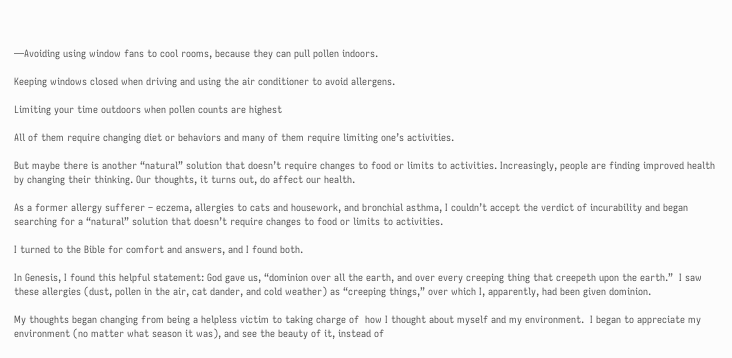—Avoiding using window fans to cool rooms, because they can pull pollen indoors.

Keeping windows closed when driving and using the air conditioner to avoid allergens.

Limiting your time outdoors when pollen counts are highest

All of them require changing diet or behaviors and many of them require limiting one’s activities.

But maybe there is another “natural” solution that doesn’t require changes to food or limits to activities. Increasingly, people are finding improved health by changing their thinking. Our thoughts, it turns out, do affect our health.

As a former allergy sufferer – eczema, allergies to cats and housework, and bronchial asthma, I couldn’t accept the verdict of incurability and began searching for a “natural” solution that doesn’t require changes to food or limits to activities.

I turned to the Bible for comfort and answers, and I found both.

In Genesis, I found this helpful statement: God gave us, “dominion over all the earth, and over every creeping thing that creepeth upon the earth.”  I saw these allergies (dust, pollen in the air, cat dander, and cold weather) as “creeping things,” over which I, apparently, had been given dominion.

My thoughts began changing from being a helpless victim to taking charge of  how I thought about myself and my environment.  I began to appreciate my environment (no matter what season it was), and see the beauty of it, instead of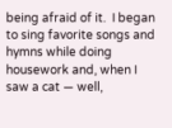being afraid of it.  I began to sing favorite songs and hymns while doing housework and, when I saw a cat — well,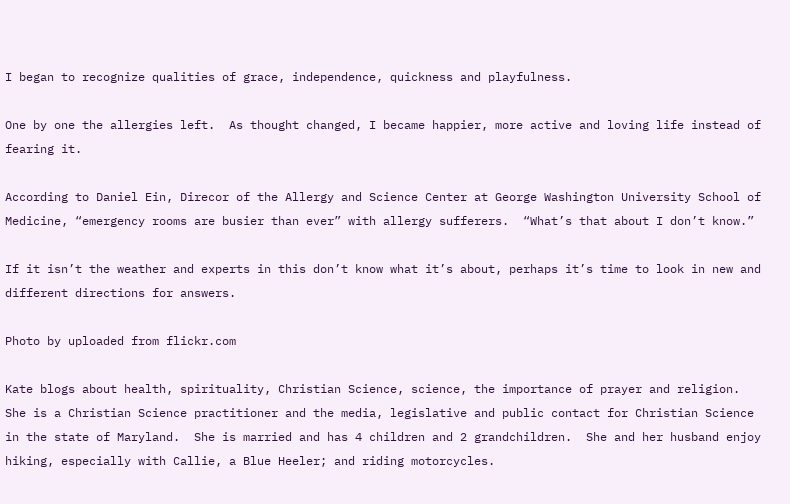I began to recognize qualities of grace, independence, quickness and playfulness.

One by one the allergies left.  As thought changed, I became happier, more active and loving life instead of fearing it.

According to Daniel Ein, Direcor of the Allergy and Science Center at George Washington University School of Medicine, “emergency rooms are busier than ever” with allergy sufferers.  “What’s that about I don’t know.”

If it isn’t the weather and experts in this don’t know what it’s about, perhaps it’s time to look in new and different directions for answers.

Photo by uploaded from flickr.com

Kate blogs about health, spirituality, Christian Science, science, the importance of prayer and religion.  She is a Christian Science practitioner and the media, legislative and public contact for Christian Science in the state of Maryland.  She is married and has 4 children and 2 grandchildren.  She and her husband enjoy hiking, especially with Callie, a Blue Heeler; and riding motorcycles.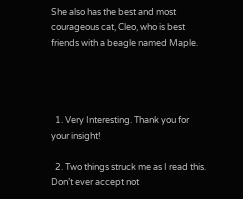She also has the best and most courageous cat, Cleo, who is best friends with a beagle named Maple.




  1. Very Interesting. Thank you for your insight!

  2. Two things struck me as I read this. Don’t ever accept not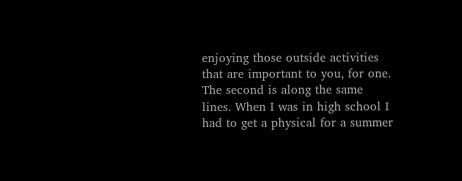enjoying those outside activities that are important to you, for one. The second is along the same lines. When I was in high school I had to get a physical for a summer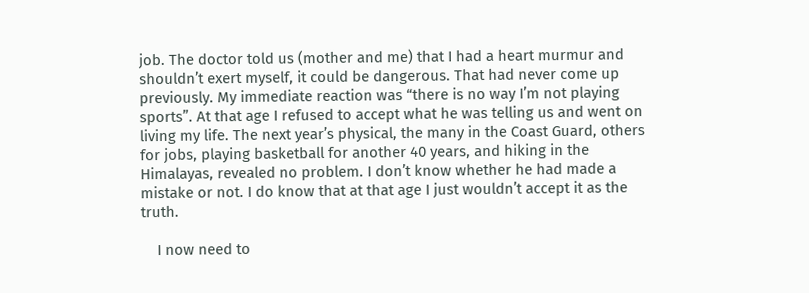job. The doctor told us (mother and me) that I had a heart murmur and shouldn’t exert myself, it could be dangerous. That had never come up previously. My immediate reaction was “there is no way I’m not playing sports”. At that age I refused to accept what he was telling us and went on living my life. The next year’s physical, the many in the Coast Guard, others for jobs, playing basketball for another 40 years, and hiking in the Himalayas, revealed no problem. I don’t know whether he had made a mistake or not. I do know that at that age I just wouldn’t accept it as the truth.

    I now need to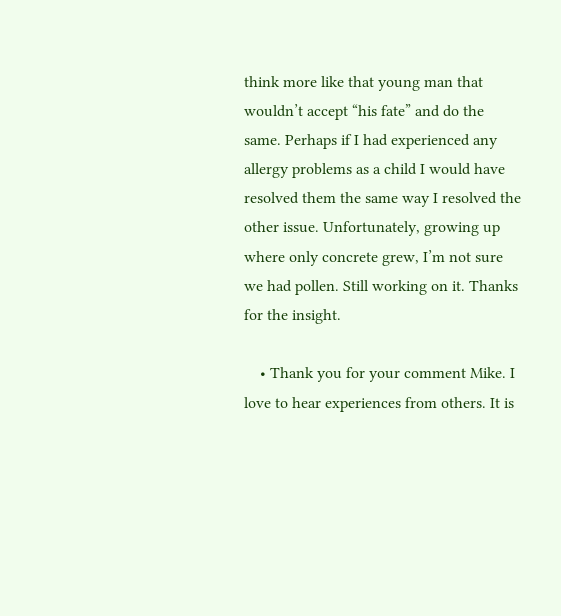think more like that young man that wouldn’t accept “his fate” and do the same. Perhaps if I had experienced any allergy problems as a child I would have resolved them the same way I resolved the other issue. Unfortunately, growing up where only concrete grew, I’m not sure we had pollen. Still working on it. Thanks for the insight.

    • Thank you for your comment Mike. I love to hear experiences from others. It is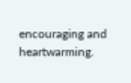encouraging and heartwarming.